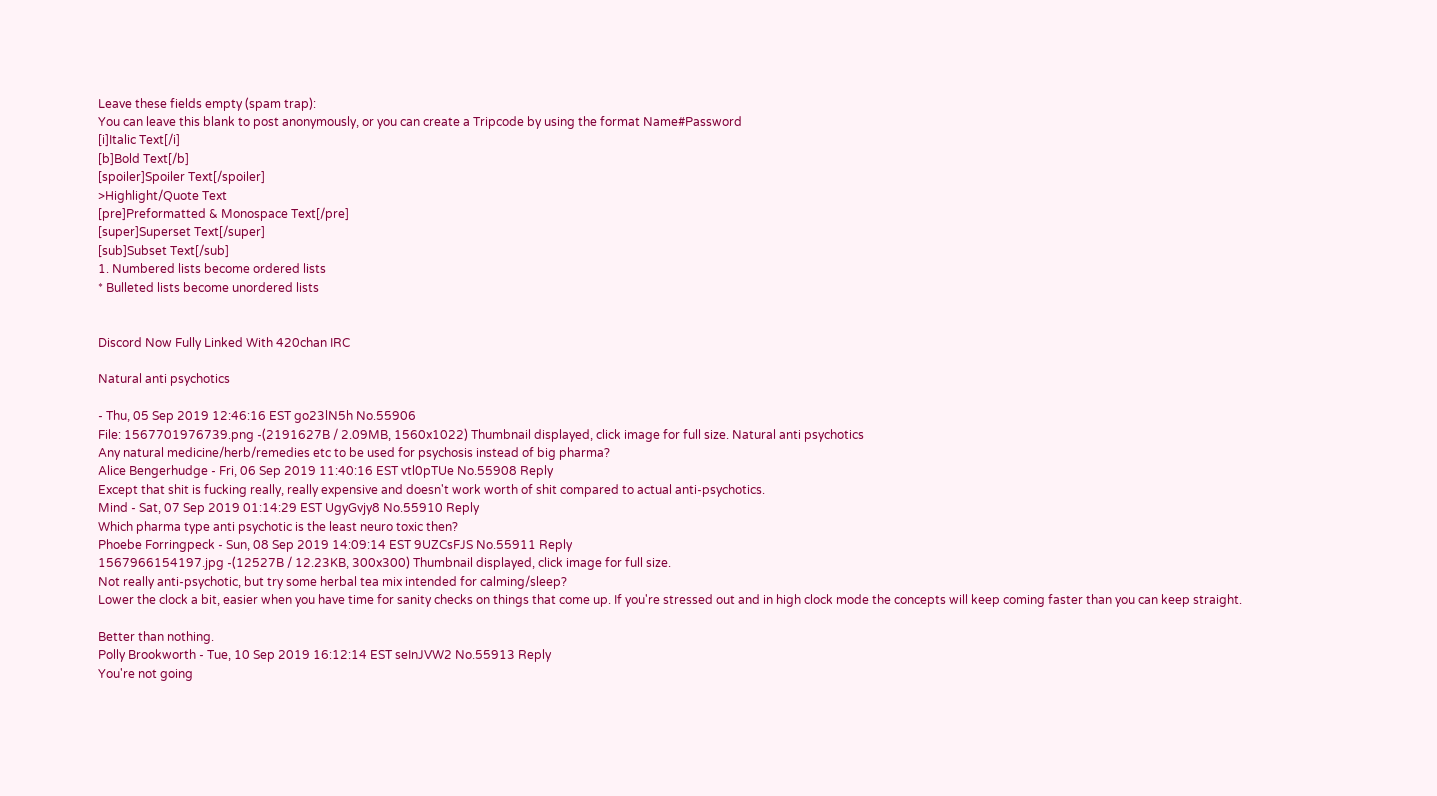Leave these fields empty (spam trap):
You can leave this blank to post anonymously, or you can create a Tripcode by using the format Name#Password
[i]Italic Text[/i]
[b]Bold Text[/b]
[spoiler]Spoiler Text[/spoiler]
>Highlight/Quote Text
[pre]Preformatted & Monospace Text[/pre]
[super]Superset Text[/super]
[sub]Subset Text[/sub]
1. Numbered lists become ordered lists
* Bulleted lists become unordered lists


Discord Now Fully Linked With 420chan IRC

Natural anti psychotics

- Thu, 05 Sep 2019 12:46:16 EST go23lN5h No.55906
File: 1567701976739.png -(2191627B / 2.09MB, 1560x1022) Thumbnail displayed, click image for full size. Natural anti psychotics
Any natural medicine/herb/remedies etc to be used for psychosis instead of big pharma?
Alice Bengerhudge - Fri, 06 Sep 2019 11:40:16 EST vtl0pTUe No.55908 Reply
Except that shit is fucking really, really expensive and doesn't work worth of shit compared to actual anti-psychotics.
Mind - Sat, 07 Sep 2019 01:14:29 EST UgyGvjy8 No.55910 Reply
Which pharma type anti psychotic is the least neuro toxic then?
Phoebe Forringpeck - Sun, 08 Sep 2019 14:09:14 EST 9UZCsFJS No.55911 Reply
1567966154197.jpg -(12527B / 12.23KB, 300x300) Thumbnail displayed, click image for full size.
Not really anti-psychotic, but try some herbal tea mix intended for calming/sleep?
Lower the clock a bit, easier when you have time for sanity checks on things that come up. If you're stressed out and in high clock mode the concepts will keep coming faster than you can keep straight.

Better than nothing.
Polly Brookworth - Tue, 10 Sep 2019 16:12:14 EST seInJVW2 No.55913 Reply
You're not going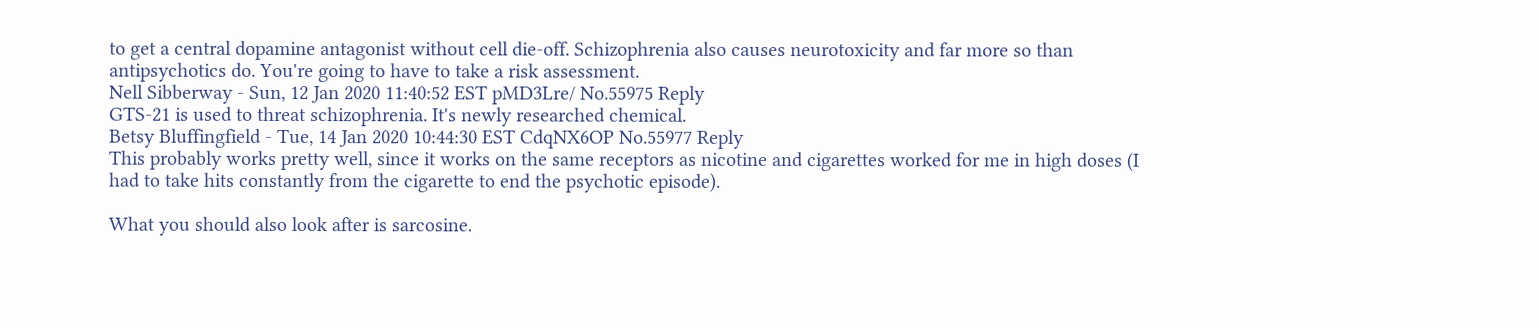to get a central dopamine antagonist without cell die-off. Schizophrenia also causes neurotoxicity and far more so than antipsychotics do. You're going to have to take a risk assessment.
Nell Sibberway - Sun, 12 Jan 2020 11:40:52 EST pMD3Lre/ No.55975 Reply
GTS-21 is used to threat schizophrenia. It's newly researched chemical.
Betsy Bluffingfield - Tue, 14 Jan 2020 10:44:30 EST CdqNX6OP No.55977 Reply
This probably works pretty well, since it works on the same receptors as nicotine and cigarettes worked for me in high doses (I had to take hits constantly from the cigarette to end the psychotic episode).

What you should also look after is sarcosine.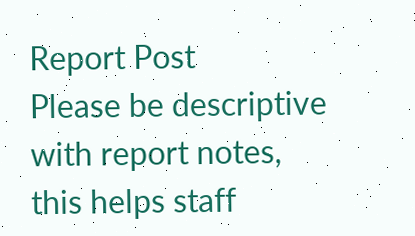Report Post
Please be descriptive with report notes,
this helps staff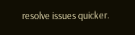resolve issues quicker.